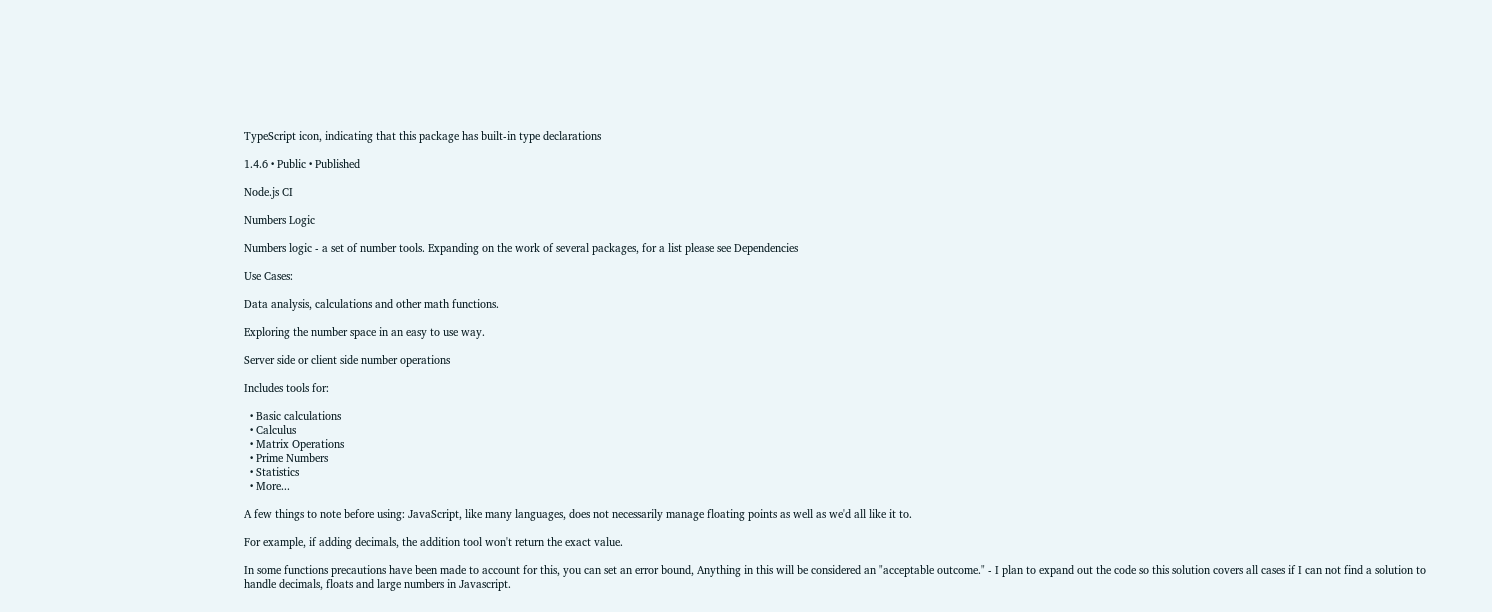TypeScript icon, indicating that this package has built-in type declarations

1.4.6 • Public • Published

Node.js CI

Numbers Logic

Numbers logic - a set of number tools. Expanding on the work of several packages, for a list please see Dependencies

Use Cases:

Data analysis, calculations and other math functions.

Exploring the number space in an easy to use way.

Server side or client side number operations

Includes tools for:

  • Basic calculations
  • Calculus
  • Matrix Operations
  • Prime Numbers
  • Statistics
  • More...

A few things to note before using: JavaScript, like many languages, does not necessarily manage floating points as well as we'd all like it to.

For example, if adding decimals, the addition tool won't return the exact value.

In some functions precautions have been made to account for this, you can set an error bound, Anything in this will be considered an "acceptable outcome." - I plan to expand out the code so this solution covers all cases if I can not find a solution to handle decimals, floats and large numbers in Javascript.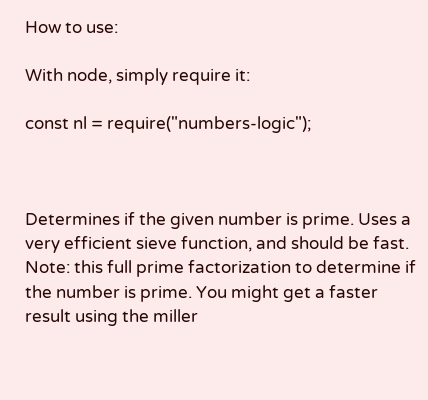How to use:

With node, simply require it:

const nl = require("numbers-logic");



Determines if the given number is prime. Uses a very efficient sieve function, and should be fast. Note: this full prime factorization to determine if the number is prime. You might get a faster result using the miller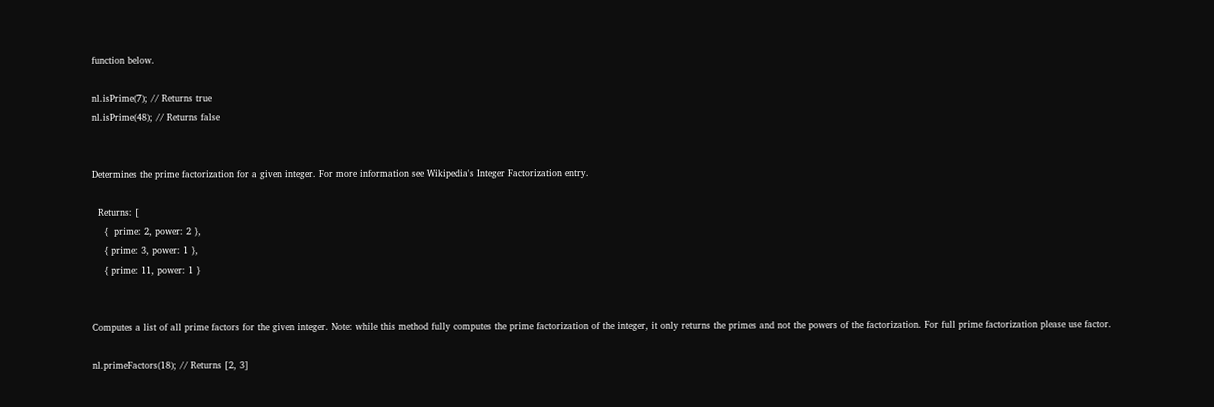function below.

nl.isPrime(7); // Returns true
nl.isPrime(48); // Returns false


Determines the prime factorization for a given integer. For more information see Wikipedia's Integer Factorization entry.

  Returns: [
    {  prime: 2, power: 2 },
    { prime: 3, power: 1 },
    { prime: 11, power: 1 }


Computes a list of all prime factors for the given integer. Note: while this method fully computes the prime factorization of the integer, it only returns the primes and not the powers of the factorization. For full prime factorization please use factor.

nl.primeFactors(18); // Returns [2, 3]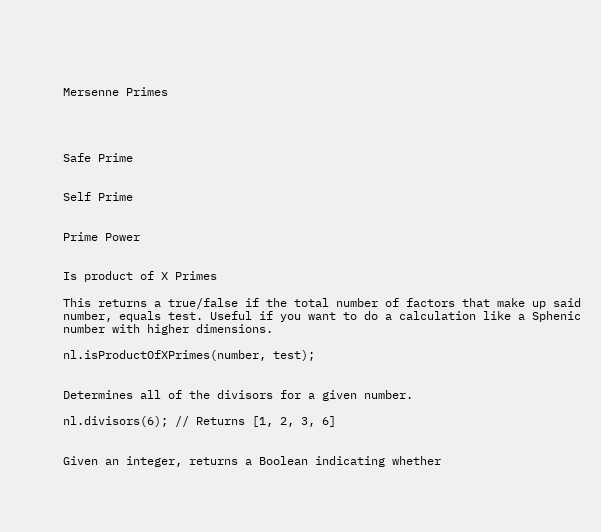Mersenne Primes




Safe Prime


Self Prime


Prime Power


Is product of X Primes

This returns a true/false if the total number of factors that make up said number, equals test. Useful if you want to do a calculation like a Sphenic number with higher dimensions.

nl.isProductOfXPrimes(number, test);


Determines all of the divisors for a given number.

nl.divisors(6); // Returns [1, 2, 3, 6]


Given an integer, returns a Boolean indicating whether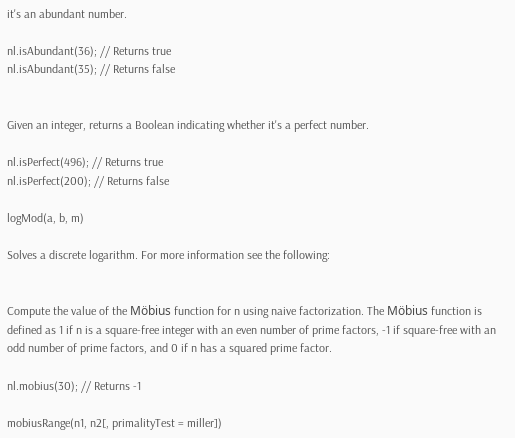it's an abundant number.

nl.isAbundant(36); // Returns true
nl.isAbundant(35); // Returns false


Given an integer, returns a Boolean indicating whether it's a perfect number.

nl.isPerfect(496); // Returns true
nl.isPerfect(200); // Returns false

logMod(a, b, m)

Solves a discrete logarithm. For more information see the following:


Compute the value of the Möbius function for n using naive factorization. The Möbius function is defined as 1 if n is a square-free integer with an even number of prime factors, -1 if square-free with an odd number of prime factors, and 0 if n has a squared prime factor.

nl.mobius(30); // Returns -1

mobiusRange(n1, n2[, primalityTest = miller])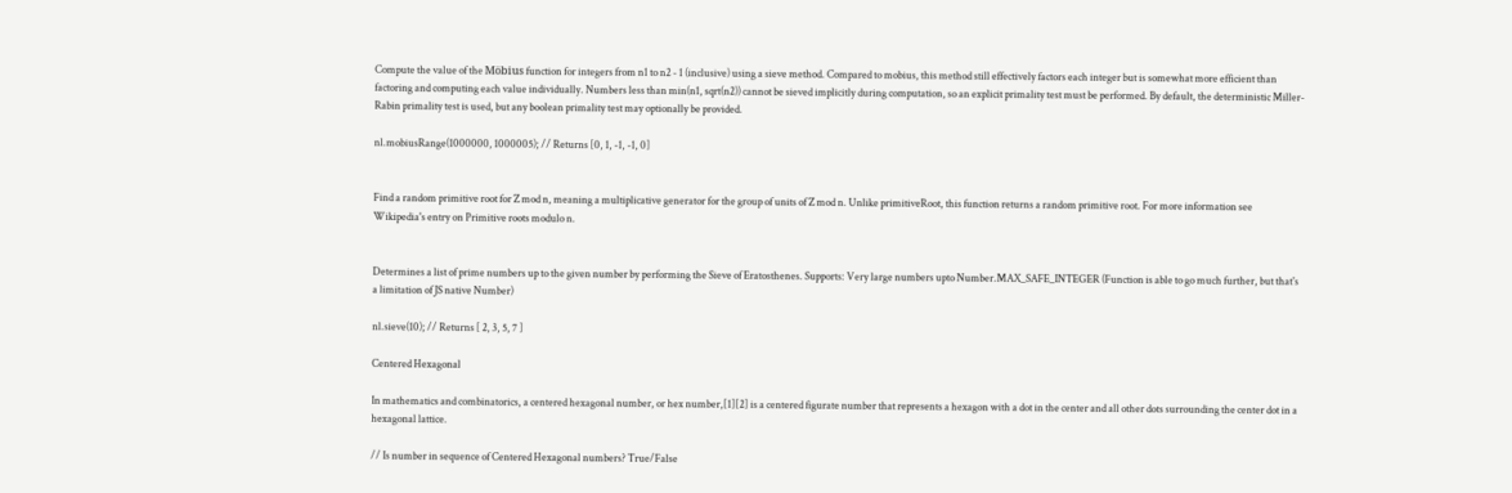Compute the value of the Möbius function for integers from n1 to n2 - 1 (inclusive) using a sieve method. Compared to mobius, this method still effectively factors each integer but is somewhat more efficient than factoring and computing each value individually. Numbers less than min(n1, sqrt(n2)) cannot be sieved implicitly during computation, so an explicit primality test must be performed. By default, the deterministic Miller-Rabin primality test is used, but any boolean primality test may optionally be provided.

nl.mobiusRange(1000000, 1000005); // Returns [0, 1, -1, -1, 0]


Find a random primitive root for Z mod n, meaning a multiplicative generator for the group of units of Z mod n. Unlike primitiveRoot, this function returns a random primitive root. For more information see Wikipedia's entry on Primitive roots modulo n.


Determines a list of prime numbers up to the given number by performing the Sieve of Eratosthenes. Supports: Very large numbers upto Number.MAX_SAFE_INTEGER (Function is able to go much further, but that's a limitation of JS native Number)

nl.sieve(10); // Returns [ 2, 3, 5, 7 ]

Centered Hexagonal

In mathematics and combinatorics, a centered hexagonal number, or hex number,[1][2] is a centered figurate number that represents a hexagon with a dot in the center and all other dots surrounding the center dot in a hexagonal lattice.

// Is number in sequence of Centered Hexagonal numbers? True/False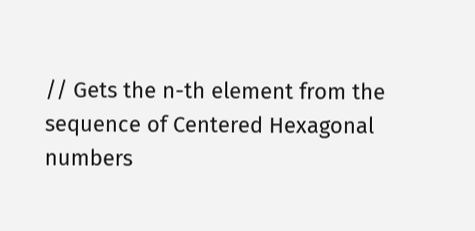// Gets the n-th element from the sequence of Centered Hexagonal numbers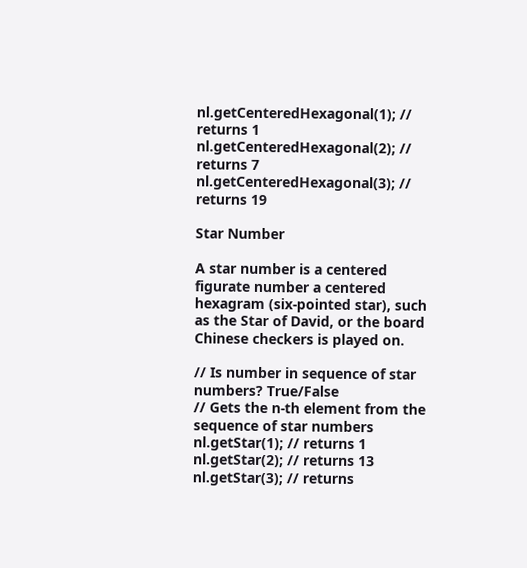nl.getCenteredHexagonal(1); // returns 1
nl.getCenteredHexagonal(2); // returns 7
nl.getCenteredHexagonal(3); // returns 19

Star Number

A star number is a centered figurate number a centered hexagram (six-pointed star), such as the Star of David, or the board Chinese checkers is played on.

// Is number in sequence of star numbers? True/False
// Gets the n-th element from the sequence of star numbers
nl.getStar(1); // returns 1
nl.getStar(2); // returns 13
nl.getStar(3); // returns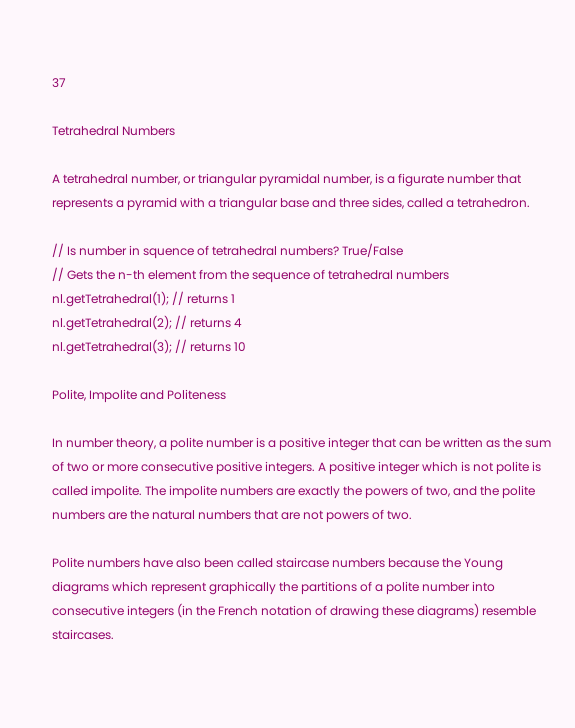37

Tetrahedral Numbers

A tetrahedral number, or triangular pyramidal number, is a figurate number that represents a pyramid with a triangular base and three sides, called a tetrahedron.

// Is number in squence of tetrahedral numbers? True/False
// Gets the n-th element from the sequence of tetrahedral numbers
nl.getTetrahedral(1); // returns 1
nl.getTetrahedral(2); // returns 4
nl.getTetrahedral(3); // returns 10

Polite, Impolite and Politeness

In number theory, a polite number is a positive integer that can be written as the sum of two or more consecutive positive integers. A positive integer which is not polite is called impolite. The impolite numbers are exactly the powers of two, and the polite numbers are the natural numbers that are not powers of two.

Polite numbers have also been called staircase numbers because the Young diagrams which represent graphically the partitions of a polite number into consecutive integers (in the French notation of drawing these diagrams) resemble staircases.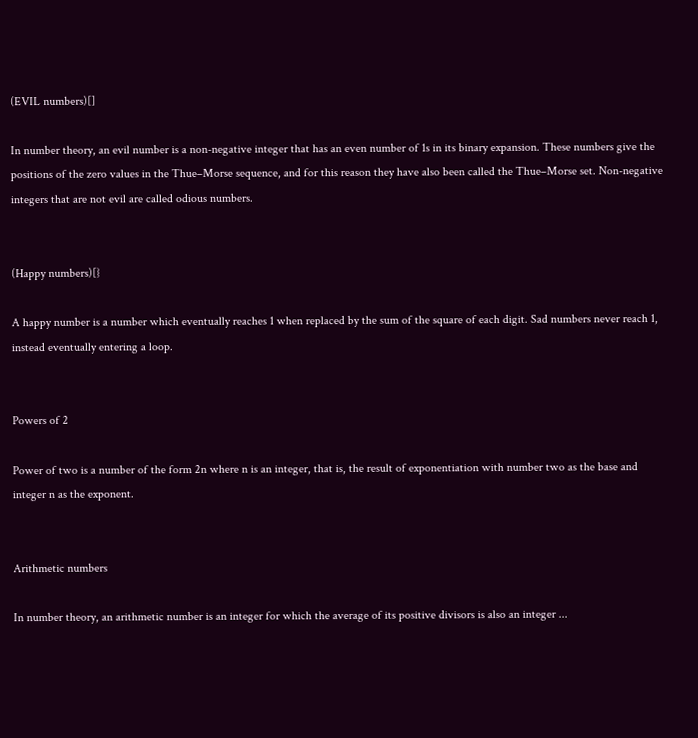(EVIL numbers)[]

In number theory, an evil number is a non-negative integer that has an even number of 1s in its binary expansion. These numbers give the positions of the zero values in the Thue–Morse sequence, and for this reason they have also been called the Thue–Morse set. Non-negative integers that are not evil are called odious numbers.


(Happy numbers)[}

A happy number is a number which eventually reaches 1 when replaced by the sum of the square of each digit. Sad numbers never reach 1, instead eventually entering a loop.


Powers of 2

Power of two is a number of the form 2n where n is an integer, that is, the result of exponentiation with number two as the base and integer n as the exponent.


Arithmetic numbers

In number theory, an arithmetic number is an integer for which the average of its positive divisors is also an integer ...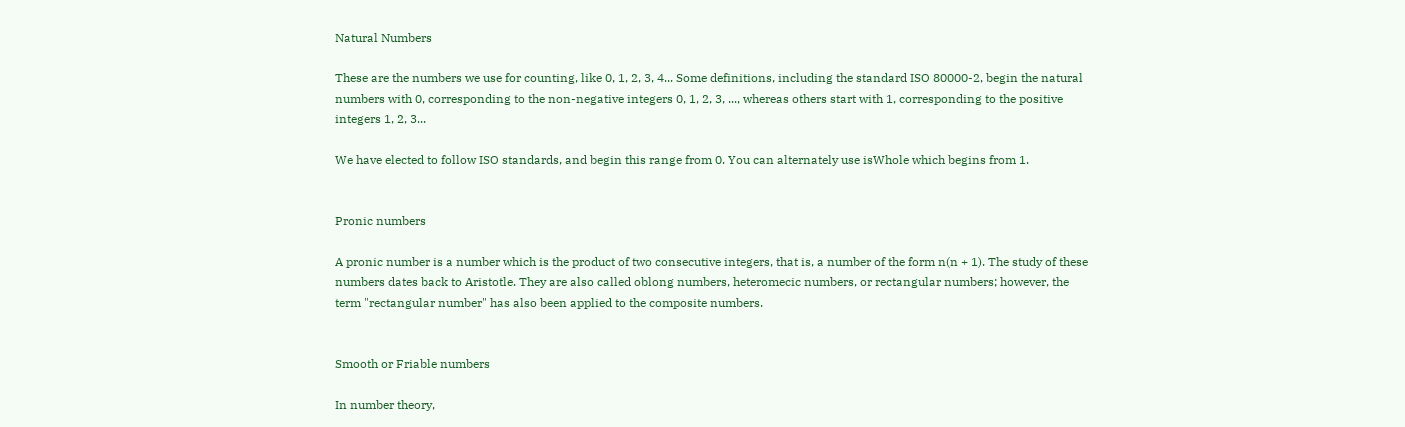Natural Numbers

These are the numbers we use for counting, like 0, 1, 2, 3, 4... Some definitions, including the standard ISO 80000-2, begin the natural numbers with 0, corresponding to the non-negative integers 0, 1, 2, 3, ..., whereas others start with 1, corresponding to the positive integers 1, 2, 3...

We have elected to follow ISO standards, and begin this range from 0. You can alternately use isWhole which begins from 1.


Pronic numbers

A pronic number is a number which is the product of two consecutive integers, that is, a number of the form n(n + 1). The study of these numbers dates back to Aristotle. They are also called oblong numbers, heteromecic numbers, or rectangular numbers; however, the term "rectangular number" has also been applied to the composite numbers.


Smooth or Friable numbers

In number theory,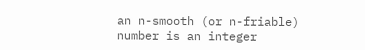an n-smooth (or n-friable) number is an integer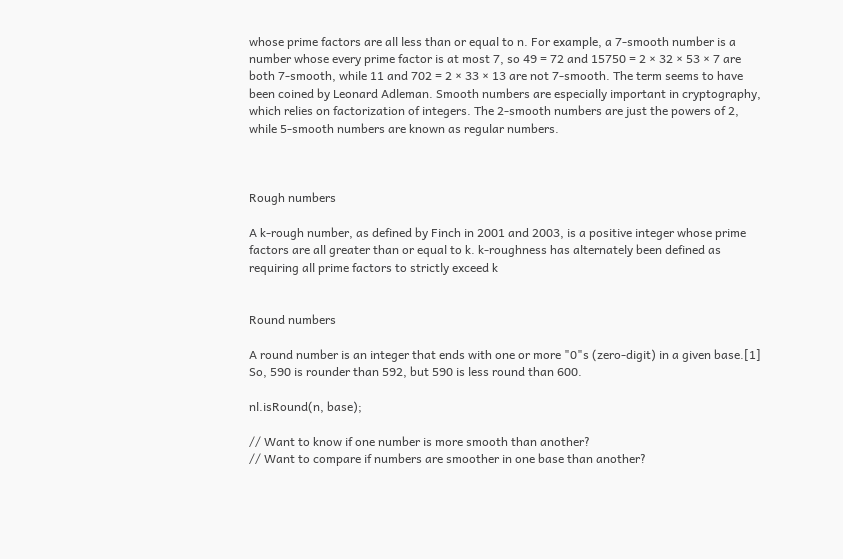whose prime factors are all less than or equal to n. For example, a 7-smooth number is a number whose every prime factor is at most 7, so 49 = 72 and 15750 = 2 × 32 × 53 × 7 are both 7-smooth, while 11 and 702 = 2 × 33 × 13 are not 7-smooth. The term seems to have been coined by Leonard Adleman. Smooth numbers are especially important in cryptography, which relies on factorization of integers. The 2-smooth numbers are just the powers of 2, while 5-smooth numbers are known as regular numbers.



Rough numbers

A k-rough number, as defined by Finch in 2001 and 2003, is a positive integer whose prime factors are all greater than or equal to k. k-roughness has alternately been defined as requiring all prime factors to strictly exceed k


Round numbers

A round number is an integer that ends with one or more "0"s (zero-digit) in a given base.[1] So, 590 is rounder than 592, but 590 is less round than 600.

nl.isRound(n, base);

// Want to know if one number is more smooth than another?
// Want to compare if numbers are smoother in one base than another?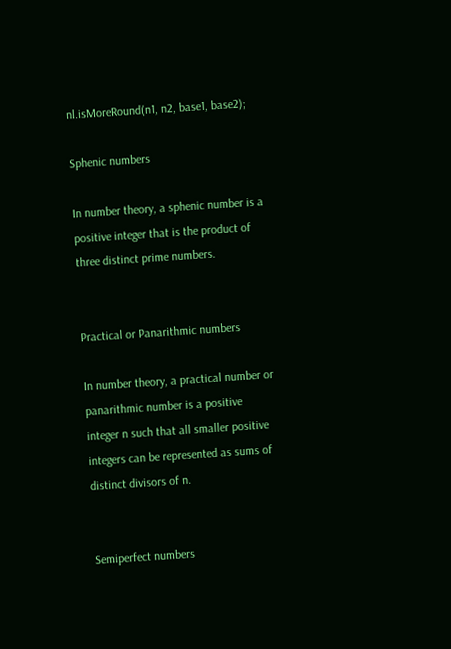nl.isMoreRound(n1, n2, base1, base2);

Sphenic numbers

In number theory, a sphenic number is a positive integer that is the product of three distinct prime numbers.


Practical or Panarithmic numbers

In number theory, a practical number or panarithmic number is a positive integer n such that all smaller positive integers can be represented as sums of distinct divisors of n.


Semiperfect numbers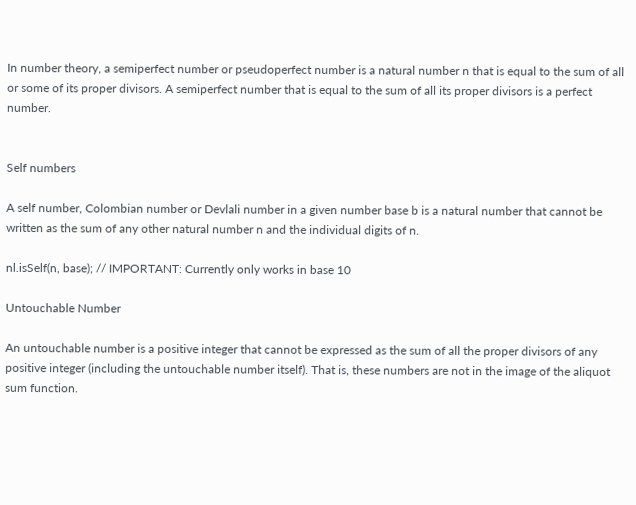In number theory, a semiperfect number or pseudoperfect number is a natural number n that is equal to the sum of all or some of its proper divisors. A semiperfect number that is equal to the sum of all its proper divisors is a perfect number.


Self numbers

A self number, Colombian number or Devlali number in a given number base b is a natural number that cannot be written as the sum of any other natural number n and the individual digits of n.

nl.isSelf(n, base); // IMPORTANT: Currently only works in base 10

Untouchable Number

An untouchable number is a positive integer that cannot be expressed as the sum of all the proper divisors of any positive integer (including the untouchable number itself). That is, these numbers are not in the image of the aliquot sum function.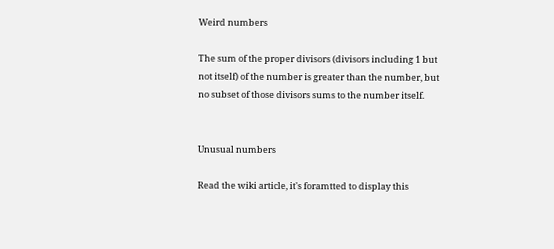Weird numbers

The sum of the proper divisors (divisors including 1 but not itself) of the number is greater than the number, but no subset of those divisors sums to the number itself.


Unusual numbers

Read the wiki article, it's foramtted to display this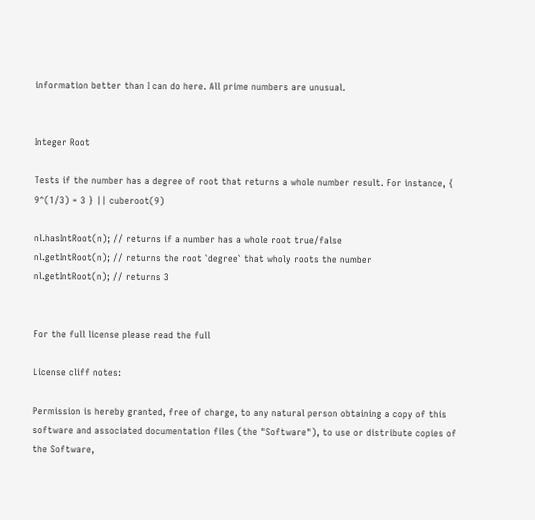information better than I can do here. All prime numbers are unusual.


Integer Root

Tests if the number has a degree of root that returns a whole number result. For instance, { 9^(1/3) = 3 } || cuberoot(9)

nl.hasIntRoot(n); // returns if a number has a whole root true/false
nl.getIntRoot(n); // returns the root `degree` that wholy roots the number
nl.getIntRoot(n); // returns 3


For the full license please read the full

License cliff notes:

Permission is hereby granted, free of charge, to any natural person obtaining a copy of this software and associated documentation files (the "Software"), to use or distribute copies of the Software,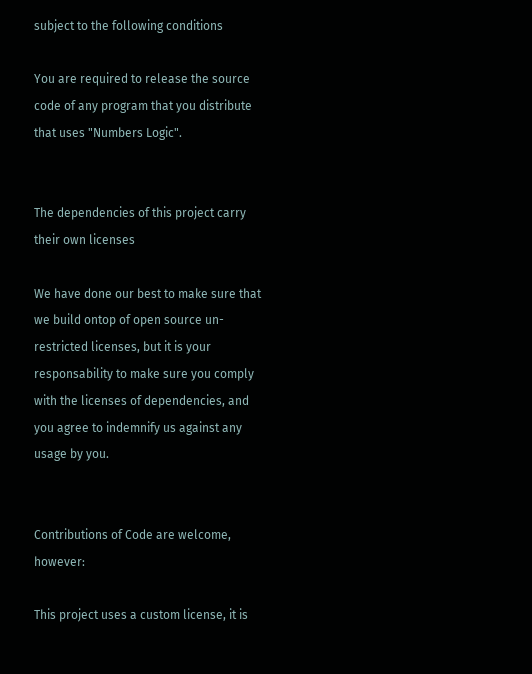subject to the following conditions

You are required to release the source code of any program that you distribute that uses "Numbers Logic".


The dependencies of this project carry their own licenses

We have done our best to make sure that we build ontop of open source un-restricted licenses, but it is your responsability to make sure you comply with the licenses of dependencies, and you agree to indemnify us against any usage by you.


Contributions of Code are welcome, however:

This project uses a custom license, it is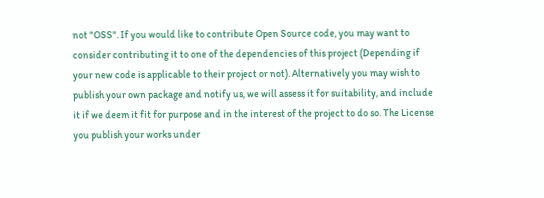not "OSS". If you would like to contribute Open Source code, you may want to consider contributing it to one of the dependencies of this project (Depending if your new code is applicable to their project or not). Alternatively you may wish to publish your own package and notify us, we will assess it for suitability, and include it if we deem it fit for purpose and in the interest of the project to do so. The License you publish your works under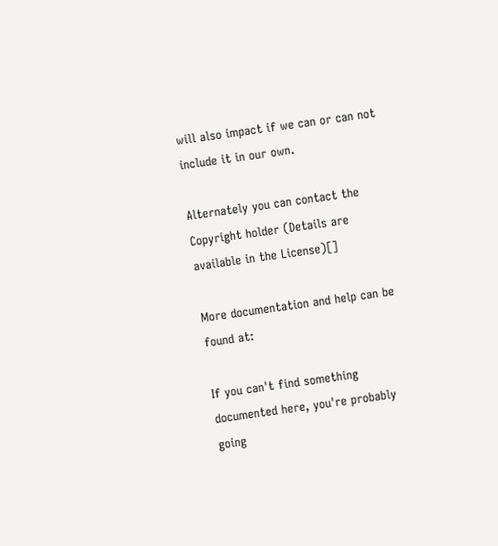will also impact if we can or can not include it in our own.

Alternately you can contact the Copyright holder (Details are available in the License)[]

More documentation and help can be found at:

If you can't find something documented here, you're probably going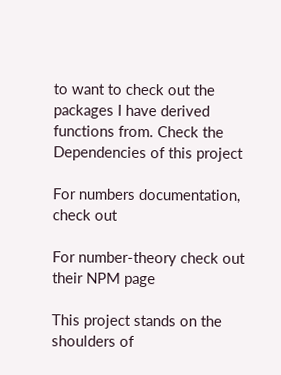to want to check out the packages I have derived functions from. Check the Dependencies of this project

For numbers documentation, check out

For number-theory check out their NPM page

This project stands on the shoulders of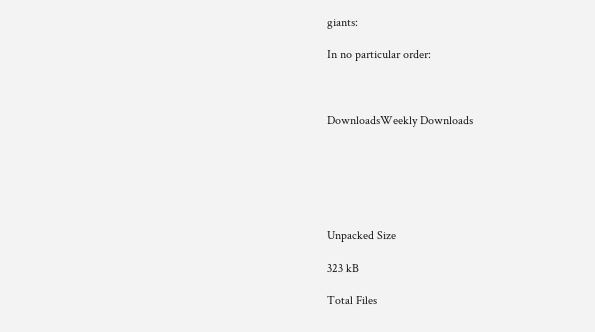giants:

In no particular order:



DownloadsWeekly Downloads






Unpacked Size

323 kB

Total Files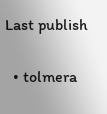Last publish


  • tolmera